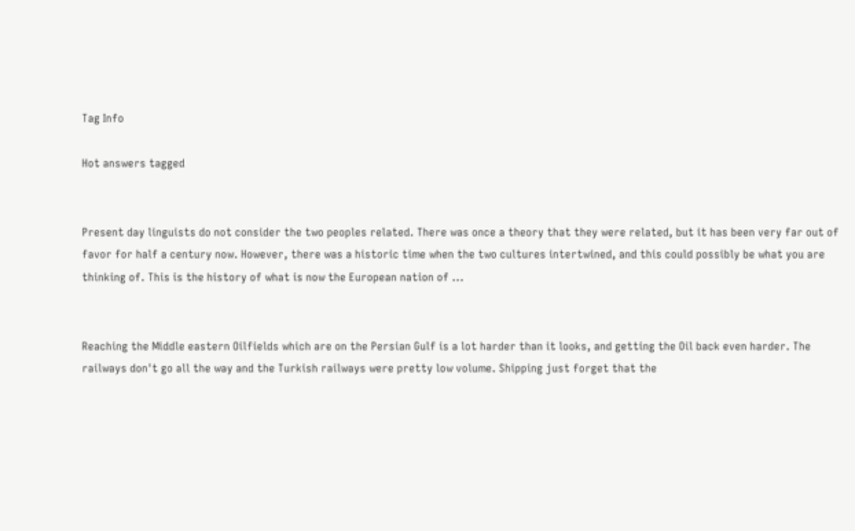Tag Info

Hot answers tagged


Present day linguists do not consider the two peoples related. There was once a theory that they were related, but it has been very far out of favor for half a century now. However, there was a historic time when the two cultures intertwined, and this could possibly be what you are thinking of. This is the history of what is now the European nation of ...


Reaching the Middle eastern Oilfields which are on the Persian Gulf is a lot harder than it looks, and getting the Oil back even harder. The railways don't go all the way and the Turkish railways were pretty low volume. Shipping just forget that the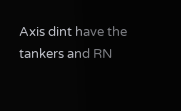Axis dint have the tankers and RN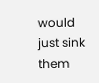would just sink them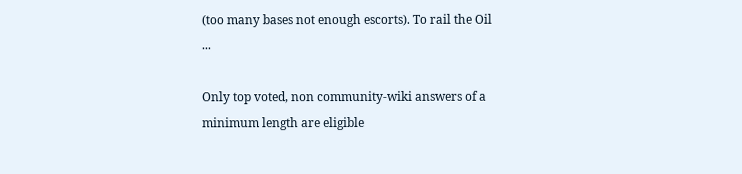(too many bases not enough escorts). To rail the Oil ...

Only top voted, non community-wiki answers of a minimum length are eligible